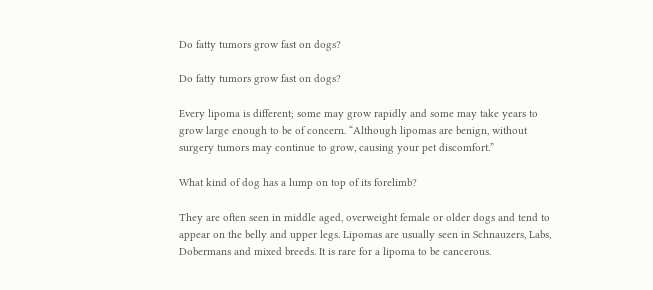Do fatty tumors grow fast on dogs?

Do fatty tumors grow fast on dogs?

Every lipoma is different; some may grow rapidly and some may take years to grow large enough to be of concern. “Although lipomas are benign, without surgery tumors may continue to grow, causing your pet discomfort.”

What kind of dog has a lump on top of its forelimb?

They are often seen in middle aged, overweight female or older dogs and tend to appear on the belly and upper legs. Lipomas are usually seen in Schnauzers, Labs, Dobermans and mixed breeds. It is rare for a lipoma to be cancerous.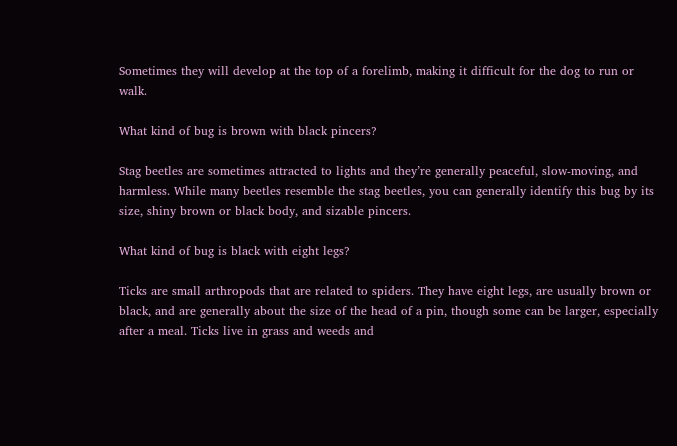Sometimes they will develop at the top of a forelimb, making it difficult for the dog to run or walk.

What kind of bug is brown with black pincers?

Stag beetles are sometimes attracted to lights and they’re generally peaceful, slow-moving, and harmless. While many beetles resemble the stag beetles, you can generally identify this bug by its size, shiny brown or black body, and sizable pincers.

What kind of bug is black with eight legs?

Ticks are small arthropods that are related to spiders. They have eight legs, are usually brown or black, and are generally about the size of the head of a pin, though some can be larger, especially after a meal. Ticks live in grass and weeds and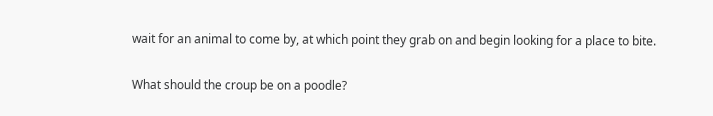wait for an animal to come by, at which point they grab on and begin looking for a place to bite.

What should the croup be on a poodle?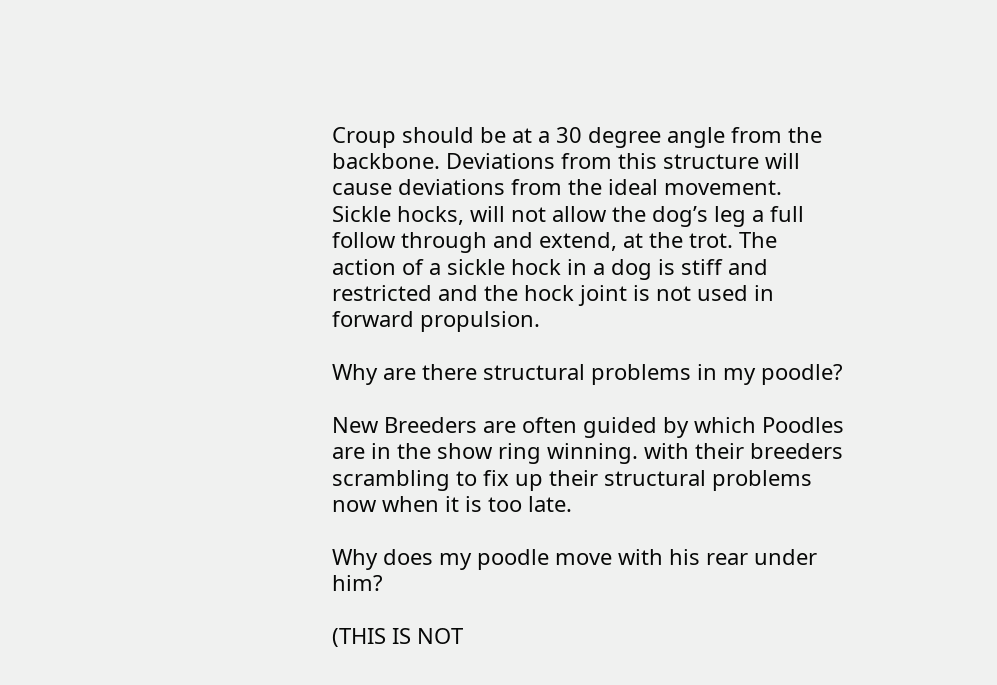Croup should be at a 30 degree angle from the backbone. Deviations from this structure will cause deviations from the ideal movement. Sickle hocks, will not allow the dog’s leg a full follow through and extend, at the trot. The action of a sickle hock in a dog is stiff and restricted and the hock joint is not used in forward propulsion.

Why are there structural problems in my poodle?

New Breeders are often guided by which Poodles are in the show ring winning. with their breeders scrambling to fix up their structural problems now when it is too late.

Why does my poodle move with his rear under him?

(THIS IS NOT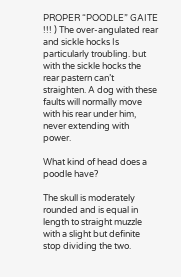PROPER “POODLE” GAITE !!! ) The over-angulated rear and sickle hocks Is particularly troubling. but with the sickle hocks the rear pastern can’t straighten. A dog with these faults will normally move with his rear under him, never extending with power.

What kind of head does a poodle have?

The skull is moderately rounded and is equal in length to straight muzzle with a slight but definite stop dividing the two.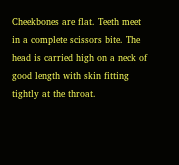Cheekbones are flat. Teeth meet in a complete scissors bite. The head is carried high on a neck of good length with skin fitting tightly at the throat.